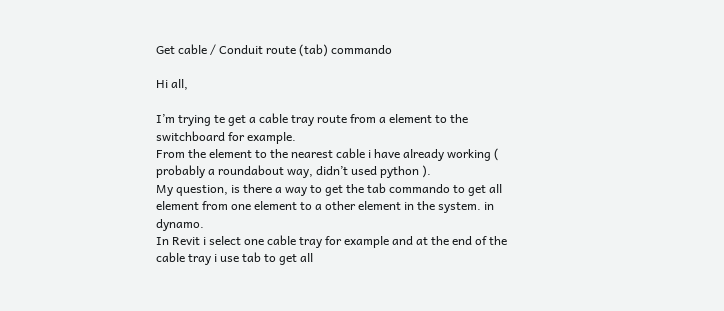Get cable / Conduit route (tab) commando

Hi all,

I’m trying te get a cable tray route from a element to the switchboard for example.
From the element to the nearest cable i have already working ( probably a roundabout way, didn’t used python ).
My question, is there a way to get the tab commando to get all element from one element to a other element in the system. in dynamo.
In Revit i select one cable tray for example and at the end of the cable tray i use tab to get all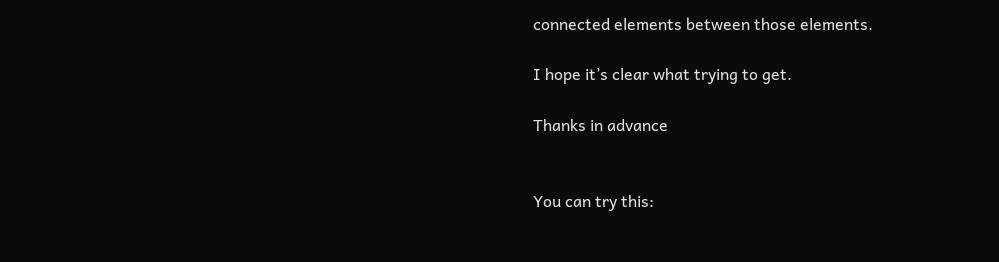connected elements between those elements.

I hope it’s clear what trying to get.

Thanks in advance


You can try this: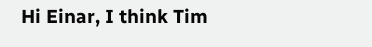Hi Einar, I think Tim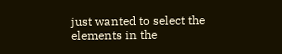just wanted to select the elements in the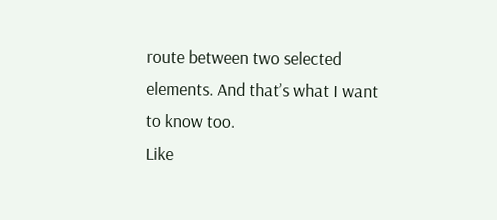route between two selected elements. And that’s what I want to know too.
Like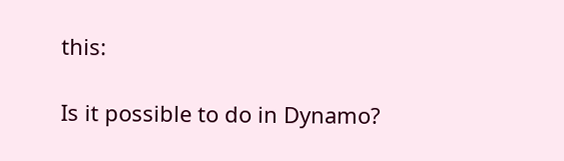this:

Is it possible to do in Dynamo?